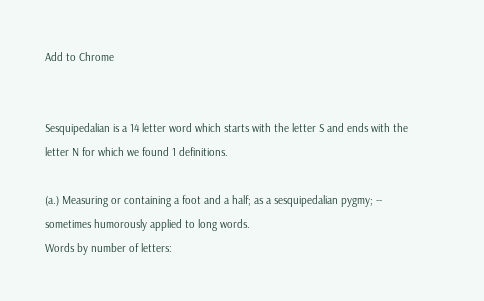Add to Chrome


Sesquipedalian is a 14 letter word which starts with the letter S and ends with the letter N for which we found 1 definitions.

(a.) Measuring or containing a foot and a half; as a sesquipedalian pygmy; -- sometimes humorously applied to long words.
Words by number of letters: